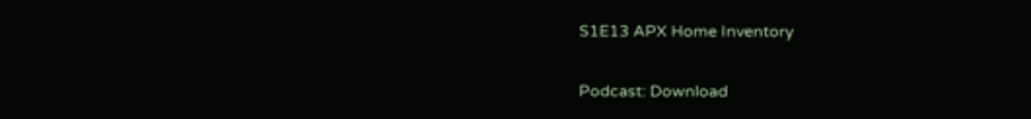S1E13 APX Home Inventory

Podcast: Download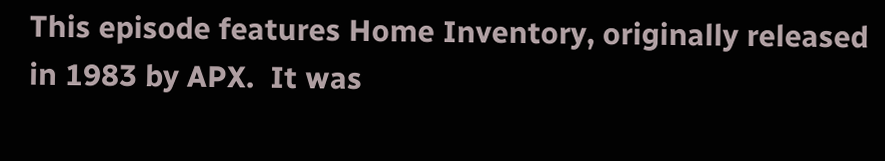This episode features Home Inventory, originally released in 1983 by APX.  It was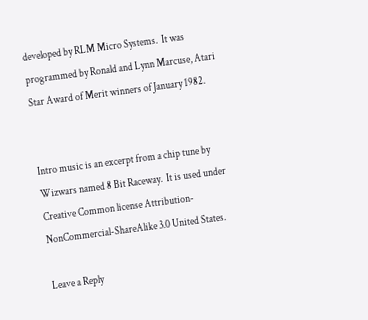developed by RLM Micro Systems.  It was programmed by Ronald and Lynn Marcuse, Atari Star Award of Merit winners of January 1982.


Intro music is an excerpt from a chip tune by Wizwars named 8 Bit Raceway.  It is used under Creative Common license Attribution-NonCommercial-ShareAlike 3.0 United States.

Leave a Reply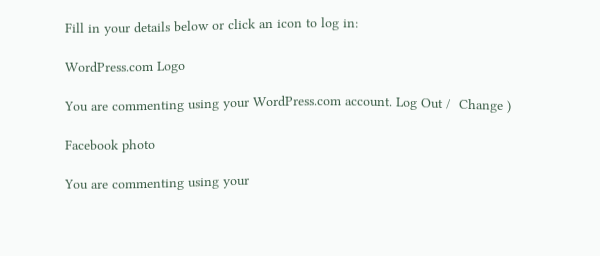Fill in your details below or click an icon to log in:

WordPress.com Logo

You are commenting using your WordPress.com account. Log Out /  Change )

Facebook photo

You are commenting using your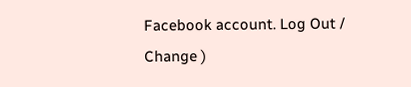Facebook account. Log Out /  Change )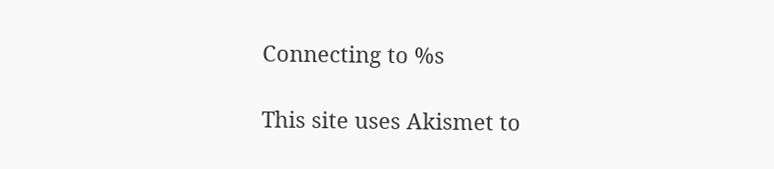Connecting to %s

This site uses Akismet to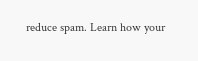reduce spam. Learn how your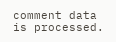comment data is processed.